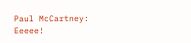Paul McCartney: Eeeee!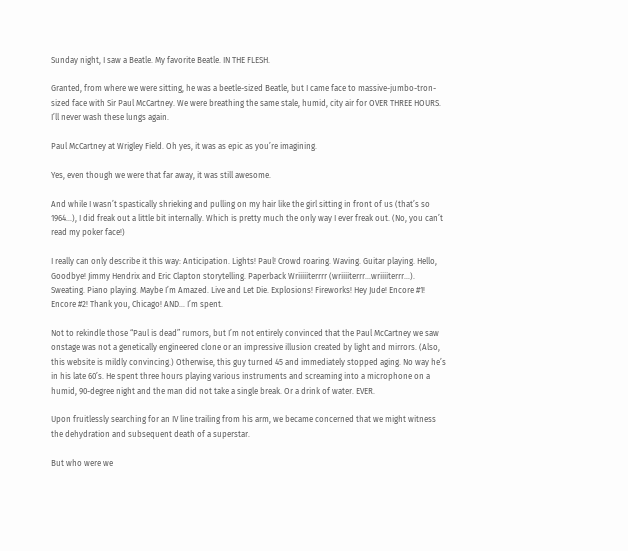Sunday night, I saw a Beatle. My favorite Beatle. IN THE FLESH.

Granted, from where we were sitting, he was a beetle-sized Beatle, but I came face to massive-jumbo-tron-sized face with Sir Paul McCartney. We were breathing the same stale, humid, city air for OVER THREE HOURS. I’ll never wash these lungs again.

Paul McCartney at Wrigley Field. Oh yes, it was as epic as you’re imagining.

Yes, even though we were that far away, it was still awesome.

And while I wasn’t spastically shrieking and pulling on my hair like the girl sitting in front of us (that’s so 1964…), I did freak out a little bit internally. Which is pretty much the only way I ever freak out. (No, you can’t read my poker face!)

I really can only describe it this way: Anticipation. Lights! Paul! Crowd roaring. Waving. Guitar playing. Hello, Goodbye! Jimmy Hendrix and Eric Clapton storytelling. Paperback Wriiiiiterrrr (wriiiiterrr…wriiiiterrr…). Sweating. Piano playing. Maybe I’m Amazed. Live and Let Die. Explosions! Fireworks! Hey Jude! Encore #1! Encore #2! Thank you, Chicago! AND… I’m spent.

Not to rekindle those “Paul is dead” rumors, but I’m not entirely convinced that the Paul McCartney we saw onstage was not a genetically engineered clone or an impressive illusion created by light and mirrors. (Also, this website is mildly convincing.) Otherwise, this guy turned 45 and immediately stopped aging. No way he’s in his late 60’s. He spent three hours playing various instruments and screaming into a microphone on a humid, 90-degree night and the man did not take a single break. Or a drink of water. EVER.

Upon fruitlessly searching for an IV line trailing from his arm, we became concerned that we might witness the dehydration and subsequent death of a superstar.

But who were we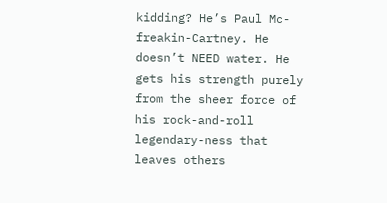kidding? He’s Paul Mc-freakin-Cartney. He doesn’t NEED water. He gets his strength purely from the sheer force of his rock-and-roll legendary-ness that leaves others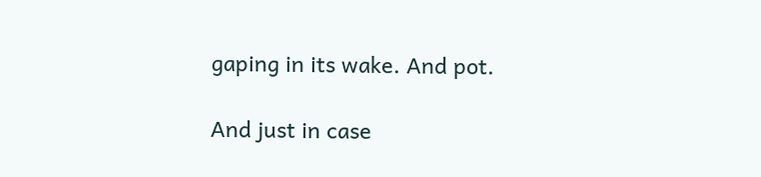gaping in its wake. And pot.

And just in case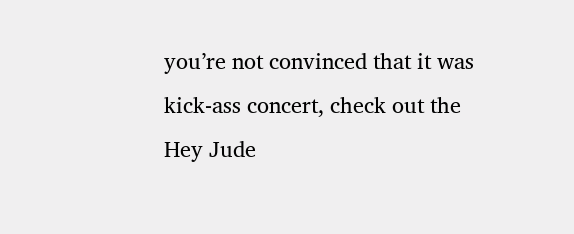you’re not convinced that it was kick-ass concert, check out the Hey Jude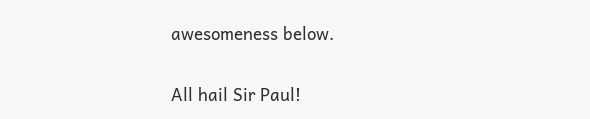awesomeness below.

All hail Sir Paul!